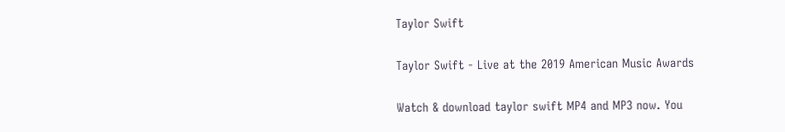Taylor Swift

Taylor Swift - Live at the 2019 American Music Awards

Watch & download taylor swift MP4 and MP3 now. You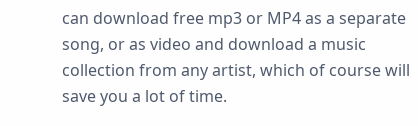can download free mp3 or MP4 as a separate song, or as video and download a music collection from any artist, which of course will save you a lot of time.